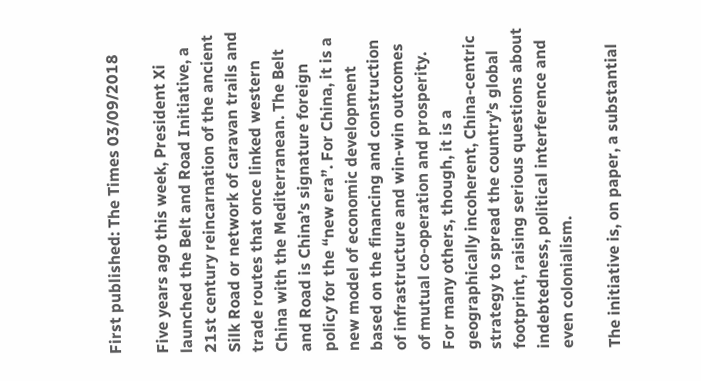First published: The Times 03/09/2018

Five years ago this week, President Xi launched the Belt and Road Initiative, a 21st century reincarnation of the ancient Silk Road or network of caravan trails and trade routes that once linked western China with the Mediterranean. The Belt and Road is China’s signature foreign policy for the “new era”. For China, it is a new model of economic development based on the financing and construction of infrastructure and win-win outcomes of mutual co-operation and prosperity. For many others, though, it is a geographically incoherent, China-centric strategy to spread the country’s global footprint, raising serious questions about indebtedness, political interference and even colonialism.

The initiative is, on paper, a substantial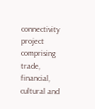connectivity project comprising trade, financial, cultural and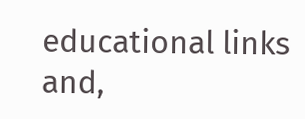educational links and,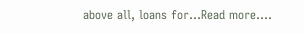above all, loans for…Read more….